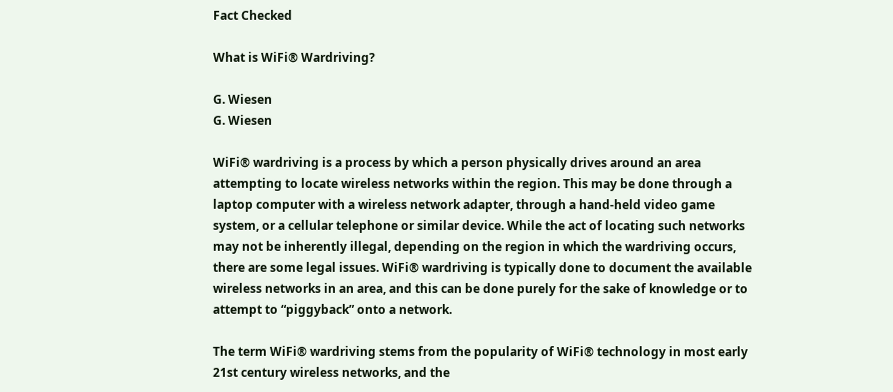Fact Checked

What is WiFi® Wardriving?

G. Wiesen
G. Wiesen

WiFi® wardriving is a process by which a person physically drives around an area attempting to locate wireless networks within the region. This may be done through a laptop computer with a wireless network adapter, through a hand-held video game system, or a cellular telephone or similar device. While the act of locating such networks may not be inherently illegal, depending on the region in which the wardriving occurs, there are some legal issues. WiFi® wardriving is typically done to document the available wireless networks in an area, and this can be done purely for the sake of knowledge or to attempt to “piggyback” onto a network.

The term WiFi® wardriving stems from the popularity of WiFi® technology in most early 21st century wireless networks, and the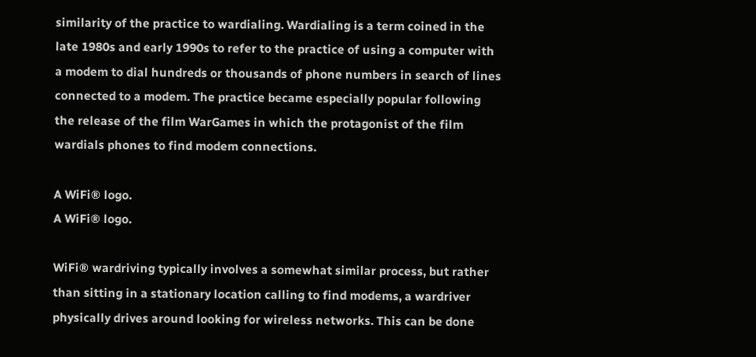similarity of the practice to wardialing. Wardialing is a term coined in the late 1980s and early 1990s to refer to the practice of using a computer with a modem to dial hundreds or thousands of phone numbers in search of lines connected to a modem. The practice became especially popular following the release of the film WarGames in which the protagonist of the film wardials phones to find modem connections.

A WiFi® logo.
A WiFi® logo.

WiFi® wardriving typically involves a somewhat similar process, but rather than sitting in a stationary location calling to find modems, a wardriver physically drives around looking for wireless networks. This can be done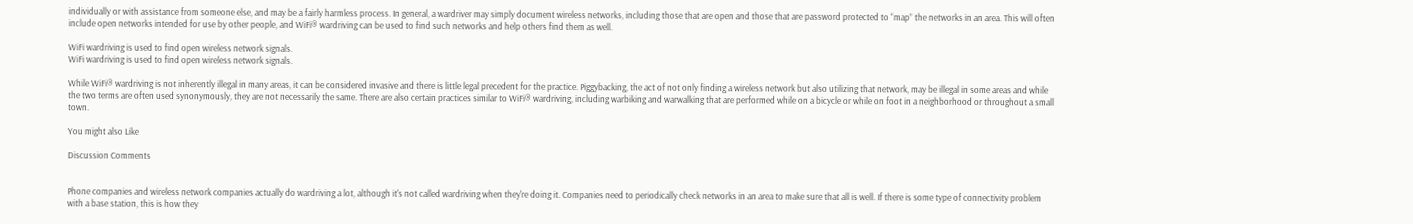individually or with assistance from someone else, and may be a fairly harmless process. In general, a wardriver may simply document wireless networks, including those that are open and those that are password protected to “map” the networks in an area. This will often include open networks intended for use by other people, and WiFi® wardriving can be used to find such networks and help others find them as well.

WiFi wardriving is used to find open wireless network signals.
WiFi wardriving is used to find open wireless network signals.

While WiFi® wardriving is not inherently illegal in many areas, it can be considered invasive and there is little legal precedent for the practice. Piggybacking, the act of not only finding a wireless network but also utilizing that network, may be illegal in some areas and while the two terms are often used synonymously, they are not necessarily the same. There are also certain practices similar to WiFi® wardriving, including warbiking and warwalking that are performed while on a bicycle or while on foot in a neighborhood or throughout a small town.

You might also Like

Discussion Comments


Phone companies and wireless network companies actually do wardriving a lot, although it's not called wardriving when they're doing it. Companies need to periodically check networks in an area to make sure that all is well. If there is some type of connectivity problem with a base station, this is how they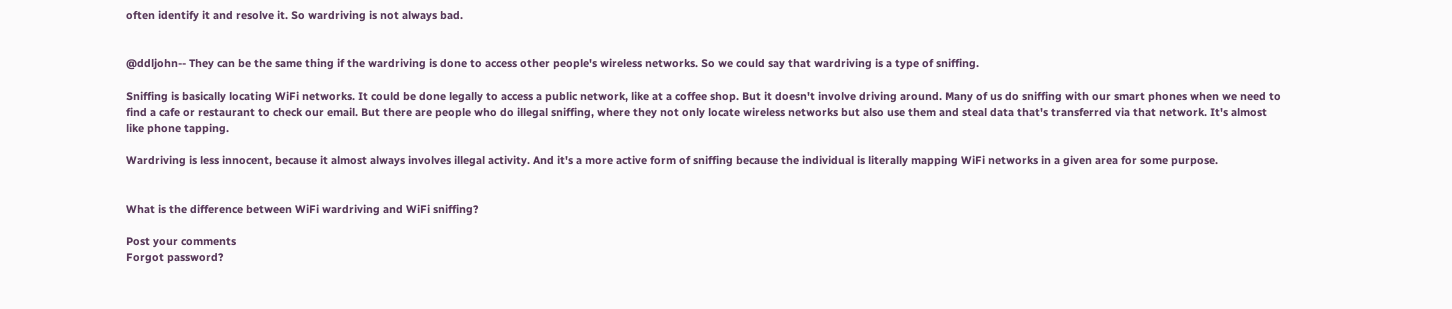often identify it and resolve it. So wardriving is not always bad.


@ddljohn-- They can be the same thing if the wardriving is done to access other people's wireless networks. So we could say that wardriving is a type of sniffing.

Sniffing is basically locating WiFi networks. It could be done legally to access a public network, like at a coffee shop. But it doesn't involve driving around. Many of us do sniffing with our smart phones when we need to find a cafe or restaurant to check our email. But there are people who do illegal sniffing, where they not only locate wireless networks but also use them and steal data that's transferred via that network. It's almost like phone tapping.

Wardriving is less innocent, because it almost always involves illegal activity. And it's a more active form of sniffing because the individual is literally mapping WiFi networks in a given area for some purpose.


What is the difference between WiFi wardriving and WiFi sniffing?

Post your comments
Forgot password?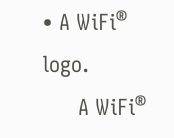• A WiFi® logo.
      A WiFi®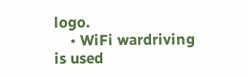logo.
    • WiFi wardriving is used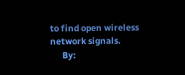to find open wireless network signals.
      By: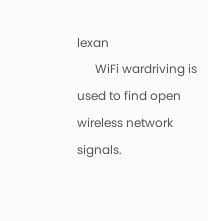lexan
      WiFi wardriving is used to find open wireless network signals.